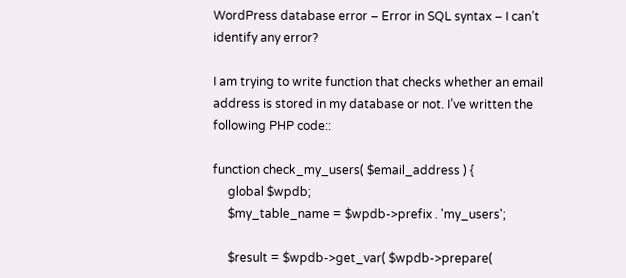WordPress database error – Error in SQL syntax – I can’t identify any error?

I am trying to write function that checks whether an email address is stored in my database or not. I’ve written the following PHP code::

function check_my_users( $email_address ) {
     global $wpdb;
     $my_table_name = $wpdb->prefix . 'my_users';

     $result = $wpdb->get_var( $wpdb->prepare(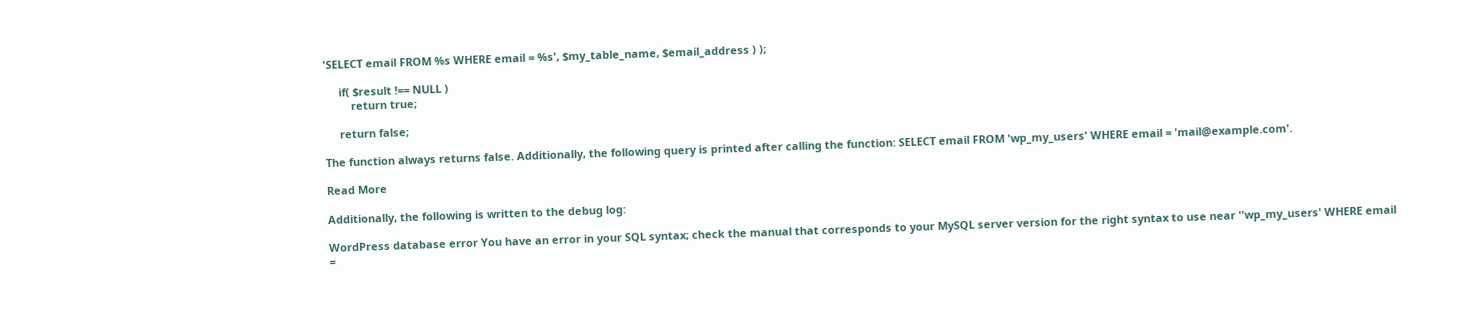'SELECT email FROM %s WHERE email = %s', $my_table_name, $email_address ) );

     if( $result !== NULL )
         return true;

     return false;

The function always returns false. Additionally, the following query is printed after calling the function: SELECT email FROM 'wp_my_users' WHERE email = 'mail@example.com'.

Read More

Additionally, the following is written to the debug log:

WordPress database error You have an error in your SQL syntax; check the manual that corresponds to your MySQL server version for the right syntax to use near ''wp_my_users' WHERE email =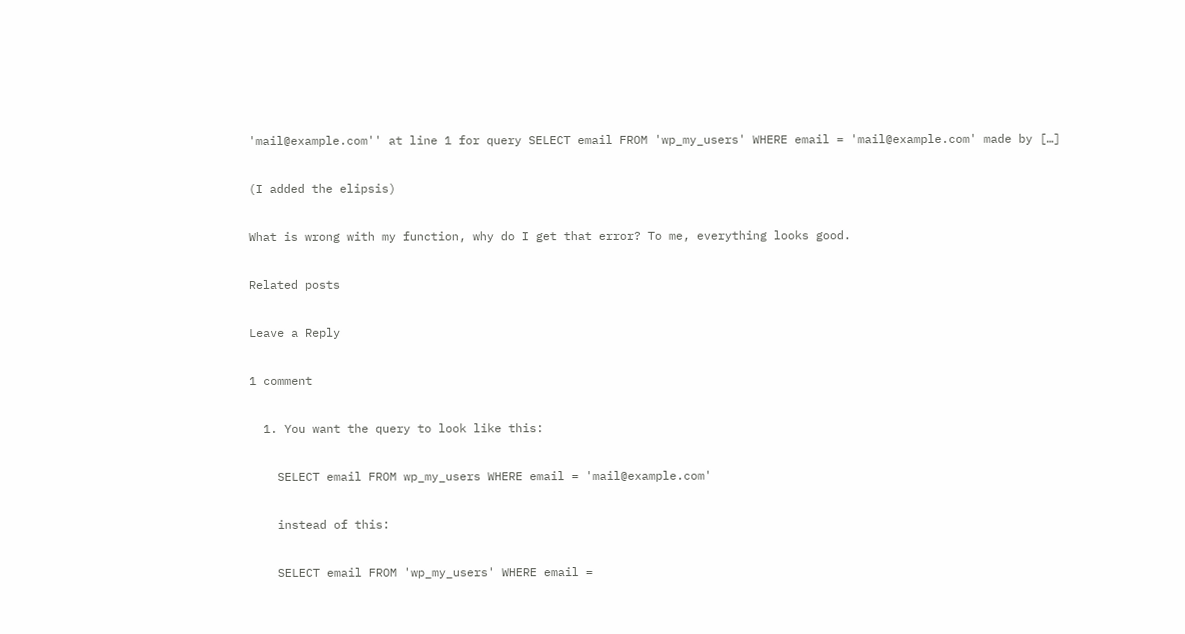'mail@example.com'' at line 1 for query SELECT email FROM 'wp_my_users' WHERE email = 'mail@example.com' made by […]

(I added the elipsis)

What is wrong with my function, why do I get that error? To me, everything looks good.

Related posts

Leave a Reply

1 comment

  1. You want the query to look like this:

    SELECT email FROM wp_my_users WHERE email = 'mail@example.com'

    instead of this:

    SELECT email FROM 'wp_my_users' WHERE email =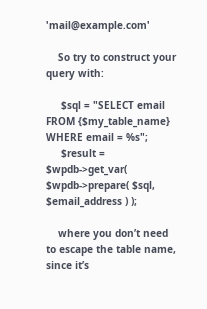'mail@example.com'

    So try to construct your query with:

     $sql = "SELECT email FROM {$my_table_name} WHERE email = %s";
     $result = $wpdb->get_var( $wpdb->prepare( $sql, $email_address ) );

    where you don’t need to escape the table name, since it’s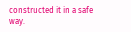constructed it in a safe way.